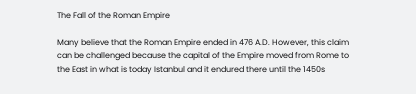The Fall of the Roman Empire

Many believe that the Roman Empire ended in 476 A.D. However, this claim can be challenged because the capital of the Empire moved from Rome to the East in what is today Istanbul and it endured there until the 1450s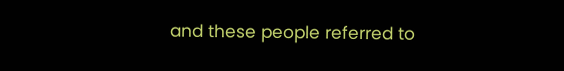and these people referred to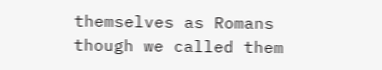themselves as Romans though we called them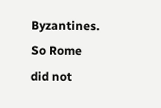Byzantines. So Rome did not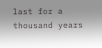last for a thousand years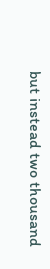but instead two thousand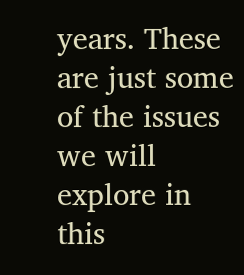years. These are just some of the issues we will explore in this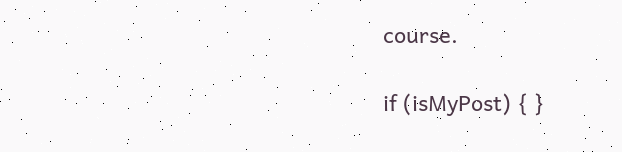course.

if (isMyPost) { }